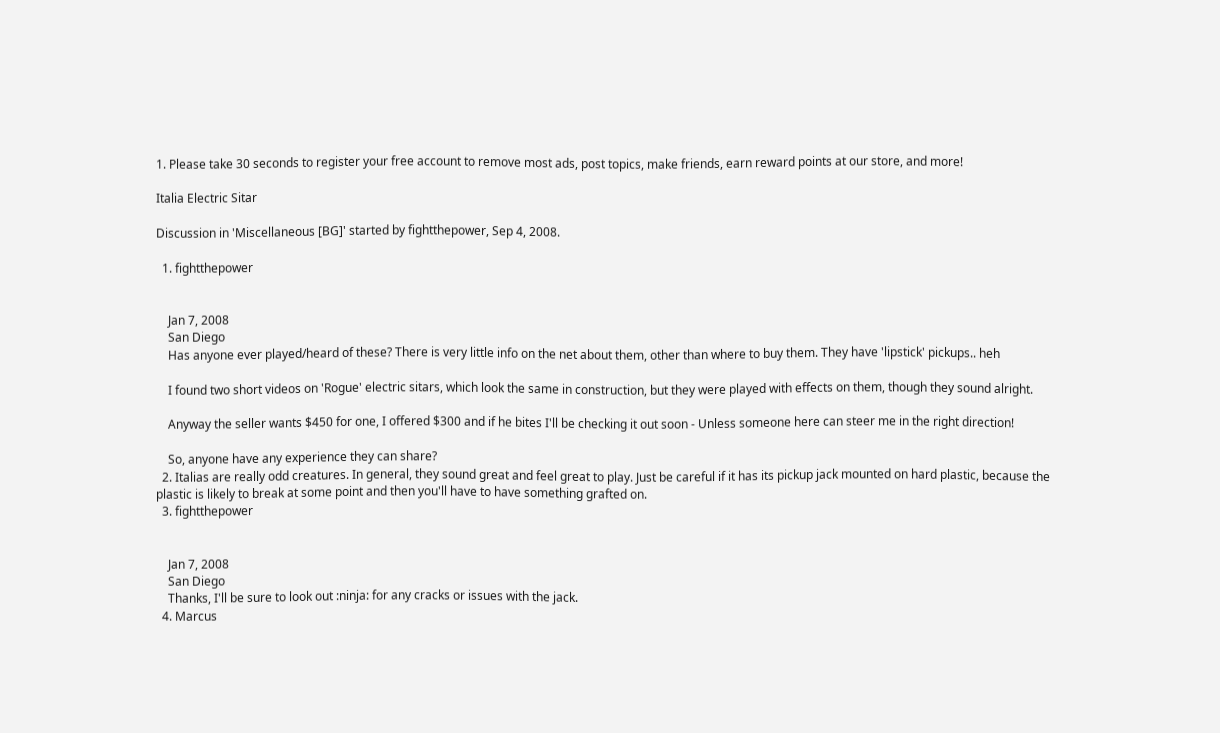1. Please take 30 seconds to register your free account to remove most ads, post topics, make friends, earn reward points at our store, and more!

Italia Electric Sitar

Discussion in 'Miscellaneous [BG]' started by fightthepower, Sep 4, 2008.

  1. fightthepower


    Jan 7, 2008
    San Diego
    Has anyone ever played/heard of these? There is very little info on the net about them, other than where to buy them. They have 'lipstick' pickups.. heh

    I found two short videos on 'Rogue' electric sitars, which look the same in construction, but they were played with effects on them, though they sound alright.

    Anyway the seller wants $450 for one, I offered $300 and if he bites I'll be checking it out soon - Unless someone here can steer me in the right direction!

    So, anyone have any experience they can share?
  2. Italias are really odd creatures. In general, they sound great and feel great to play. Just be careful if it has its pickup jack mounted on hard plastic, because the plastic is likely to break at some point and then you'll have to have something grafted on.
  3. fightthepower


    Jan 7, 2008
    San Diego
    Thanks, I'll be sure to look out :ninja: for any cracks or issues with the jack.
  4. Marcus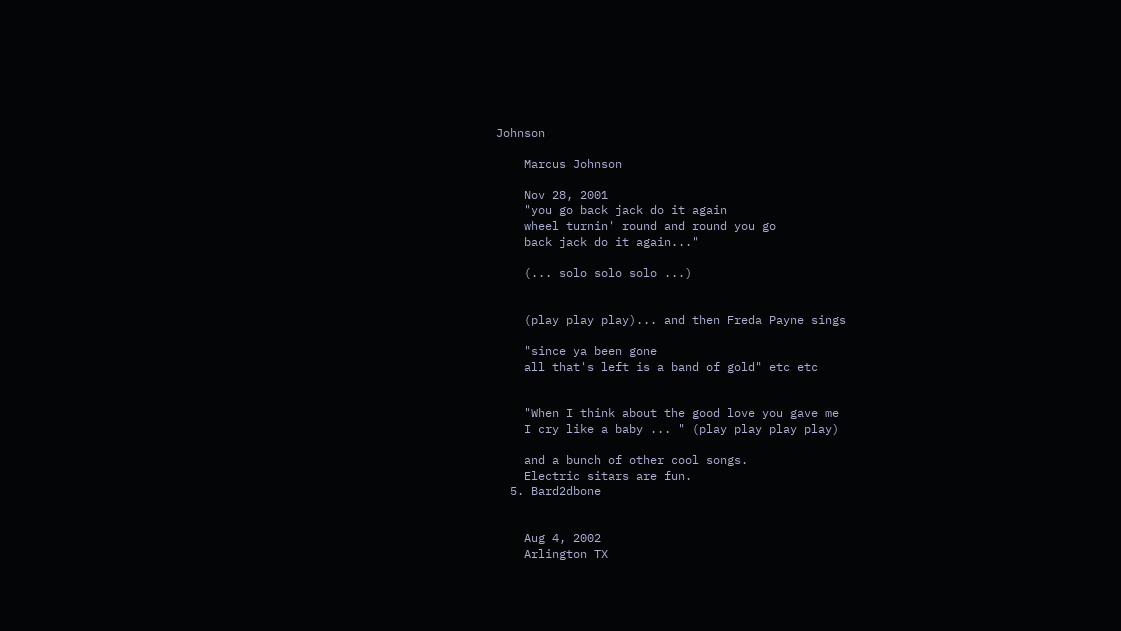Johnson

    Marcus Johnson

    Nov 28, 2001
    "you go back jack do it again
    wheel turnin' round and round you go
    back jack do it again..."

    (... solo solo solo ...)


    (play play play)... and then Freda Payne sings

    "since ya been gone
    all that's left is a band of gold" etc etc


    "When I think about the good love you gave me
    I cry like a baby ... " (play play play play)

    and a bunch of other cool songs.
    Electric sitars are fun.
  5. Bard2dbone


    Aug 4, 2002
    Arlington TX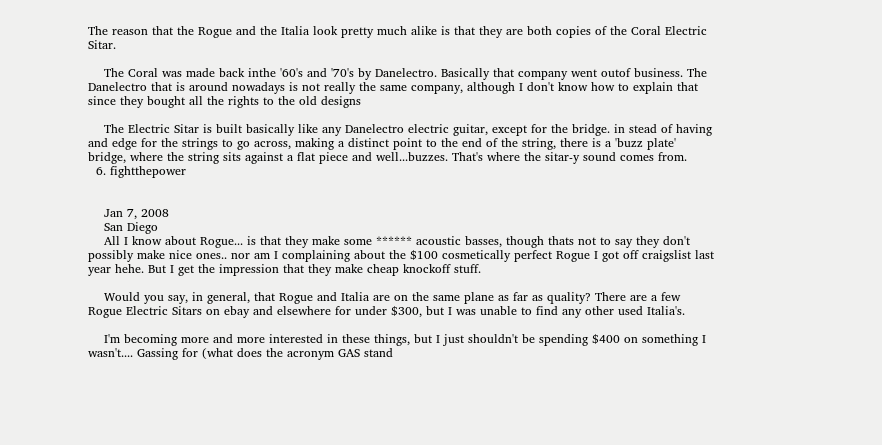The reason that the Rogue and the Italia look pretty much alike is that they are both copies of the Coral Electric Sitar.

    The Coral was made back inthe '60's and '70's by Danelectro. Basically that company went outof business. The Danelectro that is around nowadays is not really the same company, although I don't know how to explain that since they bought all the rights to the old designs

    The Electric Sitar is built basically like any Danelectro electric guitar, except for the bridge. in stead of having and edge for the strings to go across, making a distinct point to the end of the string, there is a 'buzz plate' bridge, where the string sits against a flat piece and well...buzzes. That's where the sitar-y sound comes from.
  6. fightthepower


    Jan 7, 2008
    San Diego
    All I know about Rogue... is that they make some ****** acoustic basses, though thats not to say they don't possibly make nice ones.. nor am I complaining about the $100 cosmetically perfect Rogue I got off craigslist last year hehe. But I get the impression that they make cheap knockoff stuff.

    Would you say, in general, that Rogue and Italia are on the same plane as far as quality? There are a few Rogue Electric Sitars on ebay and elsewhere for under $300, but I was unable to find any other used Italia's.

    I'm becoming more and more interested in these things, but I just shouldn't be spending $400 on something I wasn't.... Gassing for (what does the acronym GAS stand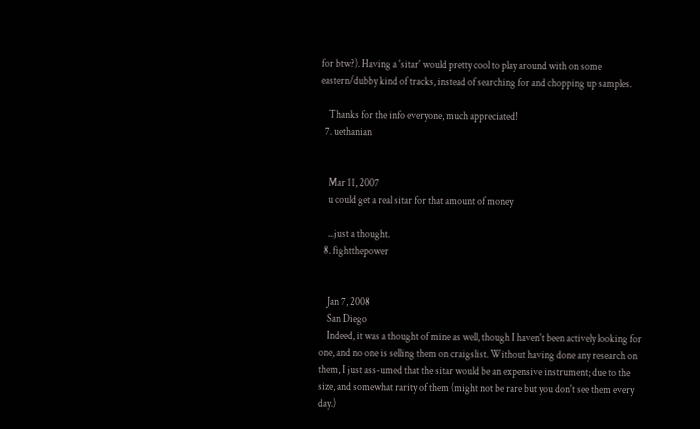for btw?). Having a 'sitar' would pretty cool to play around with on some eastern/dubby kind of tracks, instead of searching for and chopping up samples.

    Thanks for the info everyone, much appreciated!
  7. uethanian


    Mar 11, 2007
    u could get a real sitar for that amount of money

    ...just a thought.
  8. fightthepower


    Jan 7, 2008
    San Diego
    Indeed, it was a thought of mine as well, though I haven't been actively looking for one, and no one is selling them on craigslist. Without having done any research on them, I just ass-umed that the sitar would be an expensive instrument; due to the size, and somewhat rarity of them (might not be rare but you don't see them every day.)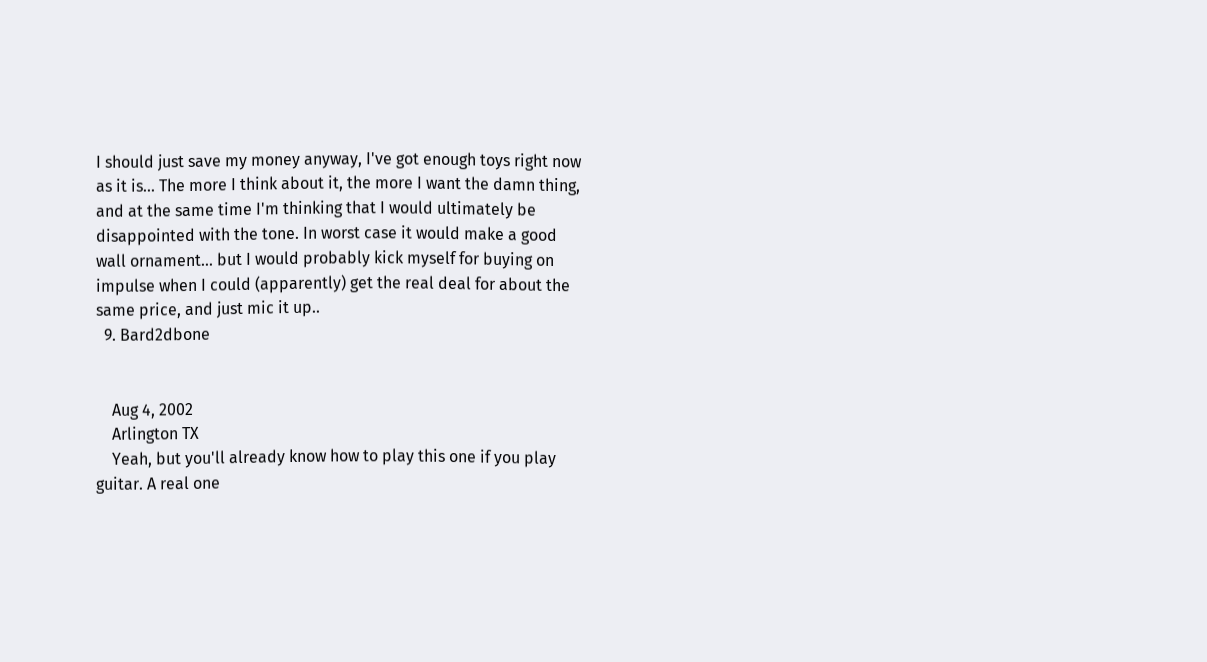I should just save my money anyway, I've got enough toys right now as it is... The more I think about it, the more I want the damn thing, and at the same time I'm thinking that I would ultimately be disappointed with the tone. In worst case it would make a good wall ornament... but I would probably kick myself for buying on impulse when I could (apparently) get the real deal for about the same price, and just mic it up..
  9. Bard2dbone


    Aug 4, 2002
    Arlington TX
    Yeah, but you'll already know how to play this one if you play guitar. A real one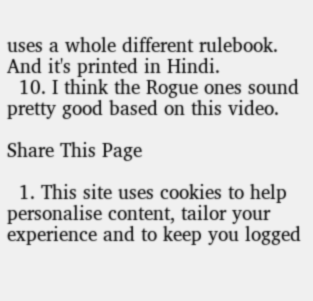uses a whole different rulebook. And it's printed in Hindi.
  10. I think the Rogue ones sound pretty good based on this video.

Share This Page

  1. This site uses cookies to help personalise content, tailor your experience and to keep you logged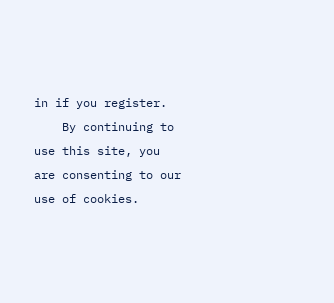in if you register.
    By continuing to use this site, you are consenting to our use of cookies.